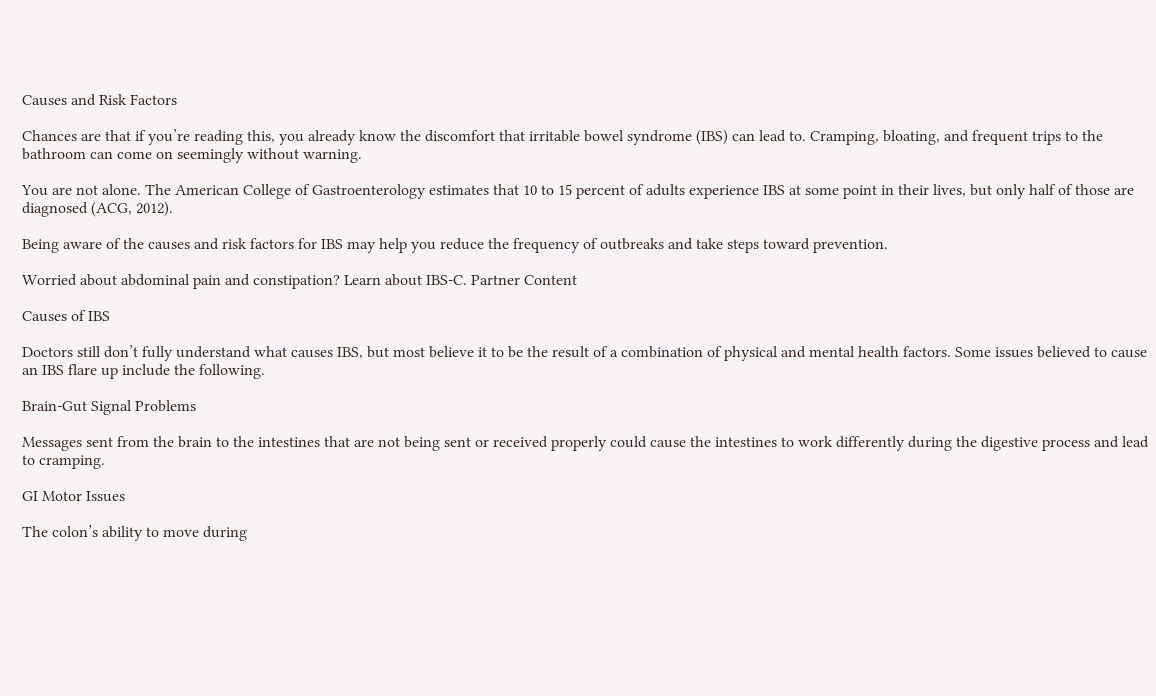Causes and Risk Factors

Chances are that if you’re reading this, you already know the discomfort that irritable bowel syndrome (IBS) can lead to. Cramping, bloating, and frequent trips to the bathroom can come on seemingly without warning.

You are not alone. The American College of Gastroenterology estimates that 10 to 15 percent of adults experience IBS at some point in their lives, but only half of those are diagnosed (ACG, 2012).

Being aware of the causes and risk factors for IBS may help you reduce the frequency of outbreaks and take steps toward prevention.

Worried about abdominal pain and constipation? Learn about IBS‐C. Partner Content

Causes of IBS

Doctors still don’t fully understand what causes IBS, but most believe it to be the result of a combination of physical and mental health factors. Some issues believed to cause an IBS flare up include the following.

Brain-Gut Signal Problems

Messages sent from the brain to the intestines that are not being sent or received properly could cause the intestines to work differently during the digestive process and lead to cramping.

GI Motor Issues

The colon’s ability to move during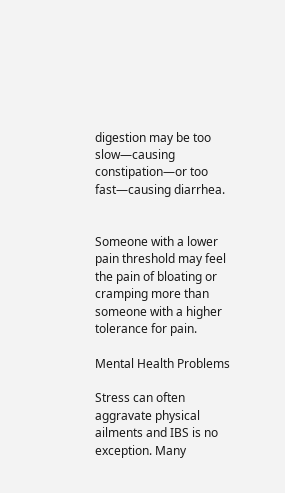digestion may be too slow—causing constipation—or too fast—causing diarrhea.


Someone with a lower pain threshold may feel the pain of bloating or cramping more than someone with a higher tolerance for pain.

Mental Health Problems

Stress can often aggravate physical ailments and IBS is no exception. Many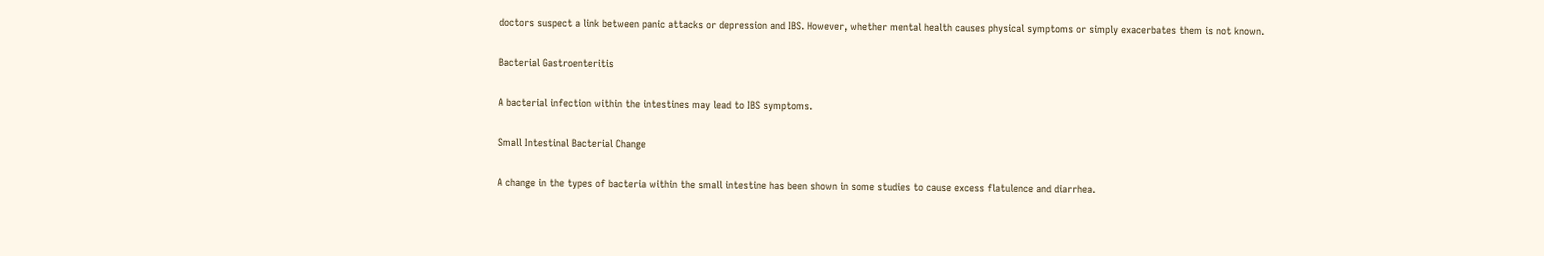doctors suspect a link between panic attacks or depression and IBS. However, whether mental health causes physical symptoms or simply exacerbates them is not known.

Bacterial Gastroenteritis

A bacterial infection within the intestines may lead to IBS symptoms.

Small Intestinal Bacterial Change

A change in the types of bacteria within the small intestine has been shown in some studies to cause excess flatulence and diarrhea.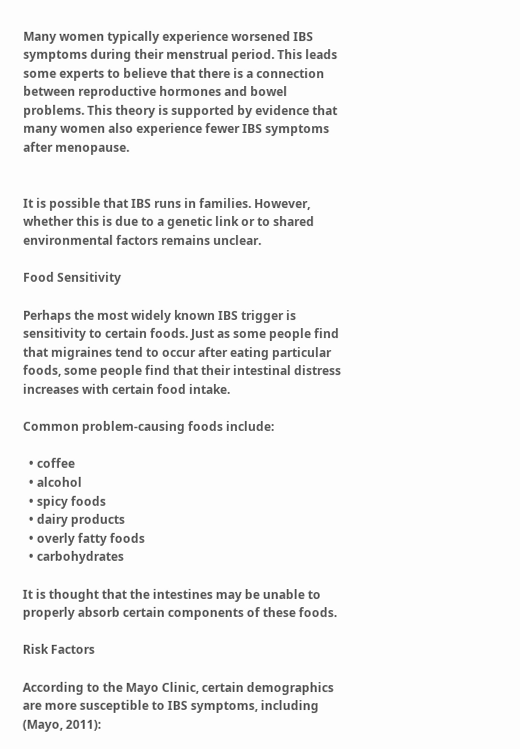Many women typically experience worsened IBS symptoms during their menstrual period. This leads some experts to believe that there is a connection between reproductive hormones and bowel problems. This theory is supported by evidence that many women also experience fewer IBS symptoms after menopause.


It is possible that IBS runs in families. However, whether this is due to a genetic link or to shared environmental factors remains unclear.

Food Sensitivity

Perhaps the most widely known IBS trigger is sensitivity to certain foods. Just as some people find that migraines tend to occur after eating particular foods, some people find that their intestinal distress increases with certain food intake.

Common problem-causing foods include:

  • coffee
  • alcohol
  • spicy foods
  • dairy products
  • overly fatty foods
  • carbohydrates

It is thought that the intestines may be unable to properly absorb certain components of these foods.

Risk Factors

According to the Mayo Clinic, certain demographics are more susceptible to IBS symptoms, including (Mayo, 2011):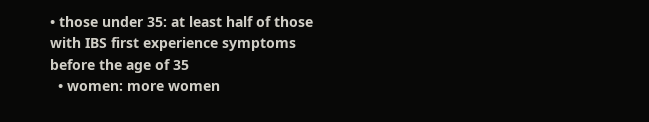• those under 35: at least half of those with IBS first experience symptoms before the age of 35
  • women: more women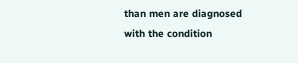than men are diagnosed with the condition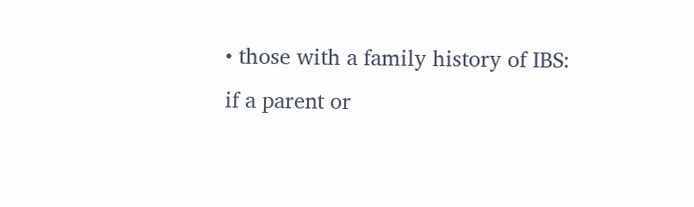• those with a family history of IBS: if a parent or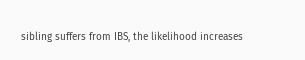sibling suffers from IBS, the likelihood increases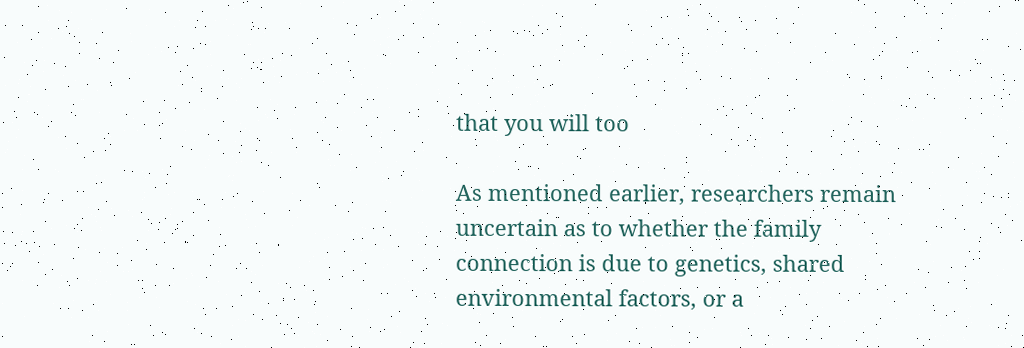that you will too

As mentioned earlier, researchers remain uncertain as to whether the family connection is due to genetics, shared environmental factors, or a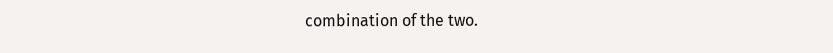combination of the two.